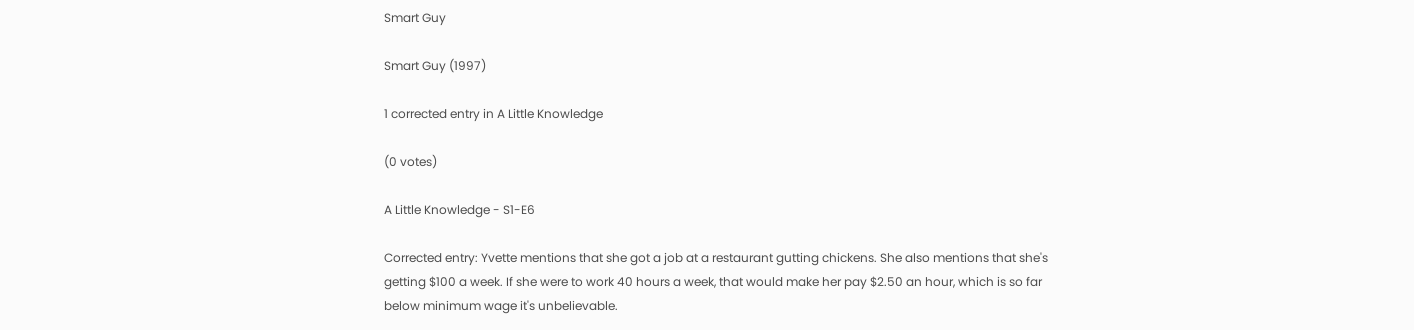Smart Guy

Smart Guy (1997)

1 corrected entry in A Little Knowledge

(0 votes)

A Little Knowledge - S1-E6

Corrected entry: Yvette mentions that she got a job at a restaurant gutting chickens. She also mentions that she's getting $100 a week. If she were to work 40 hours a week, that would make her pay $2.50 an hour, which is so far below minimum wage it's unbelievable.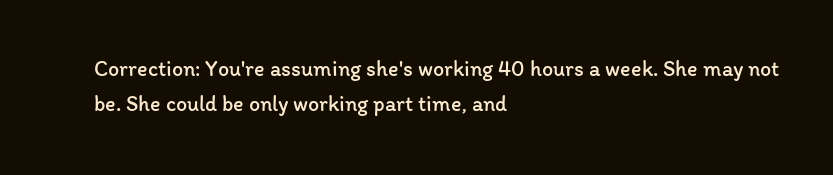Correction: You're assuming she's working 40 hours a week. She may not be. She could be only working part time, and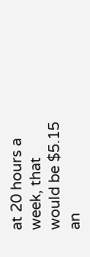at 20 hours a week, that would be $5.15 an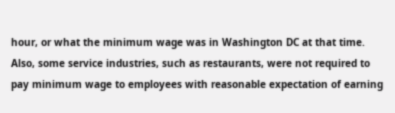hour, or what the minimum wage was in Washington DC at that time. Also, some service industries, such as restaurants, were not required to pay minimum wage to employees with reasonable expectation of earning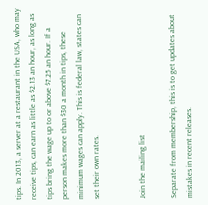tips. In 2013, a server at a restaurant in the USA, who may receive tips, can earn as little as $2.13 an hour, as long as tips bring the wage up to or above $7.25 an hour. If a person makes more than $30 a month in tips, these minimum wages can apply. This is federal law, states can set their own rates.


Join the mailing list

Separate from membership, this is to get updates about mistakes in recent releases.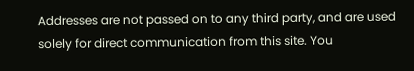Addresses are not passed on to any third party, and are used solely for direct communication from this site. You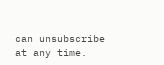can unsubscribe at any time.